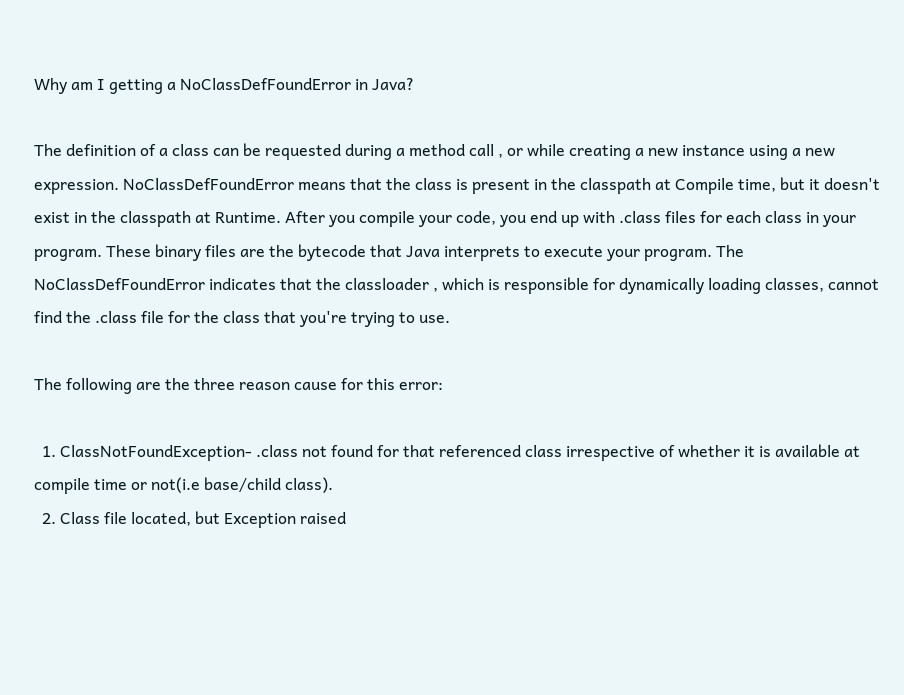Why am I getting a NoClassDefFoundError in Java?

The definition of a class can be requested during a method call , or while creating a new instance using a new expression. NoClassDefFoundError means that the class is present in the classpath at Compile time, but it doesn't exist in the classpath at Runtime. After you compile your code, you end up with .class files for each class in your program. These binary files are the bytecode that Java interprets to execute your program. The NoClassDefFoundError indicates that the classloader , which is responsible for dynamically loading classes, cannot find the .class file for the class that you're trying to use.

The following are the three reason cause for this error:

  1. ClassNotFoundException- .class not found for that referenced class irrespective of whether it is available at compile time or not(i.e base/child class).
  2. Class file located, but Exception raised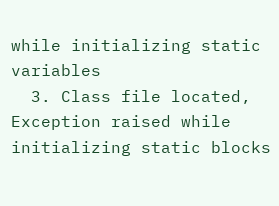while initializing static variables
  3. Class file located, Exception raised while initializing static blocks